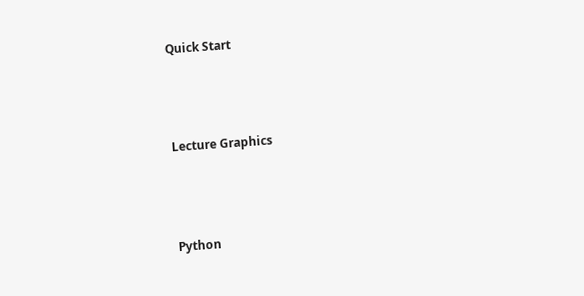Quick Start




Lecture Graphics




Python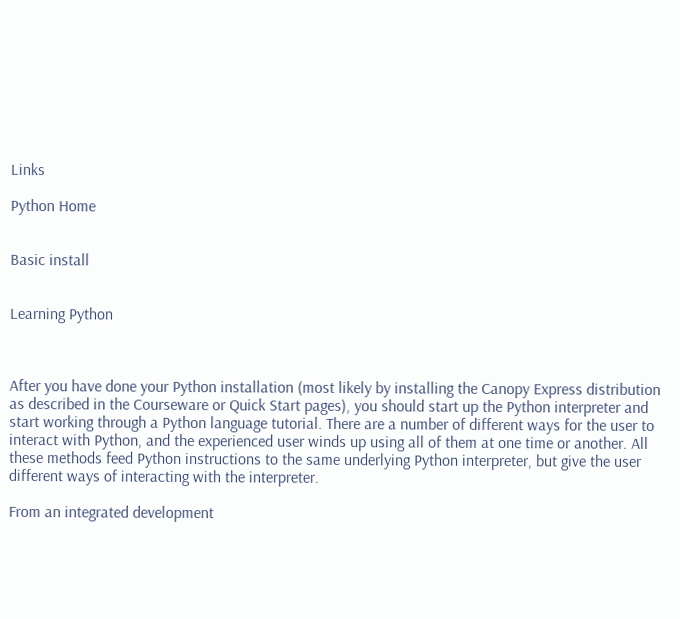Links

Python Home


Basic install


Learning Python



After you have done your Python installation (most likely by installing the Canopy Express distribution as described in the Courseware or Quick Start pages), you should start up the Python interpreter and start working through a Python language tutorial. There are a number of different ways for the user to interact with Python, and the experienced user winds up using all of them at one time or another. All these methods feed Python instructions to the same underlying Python interpreter, but give the user different ways of interacting with the interpreter.

From an integrated development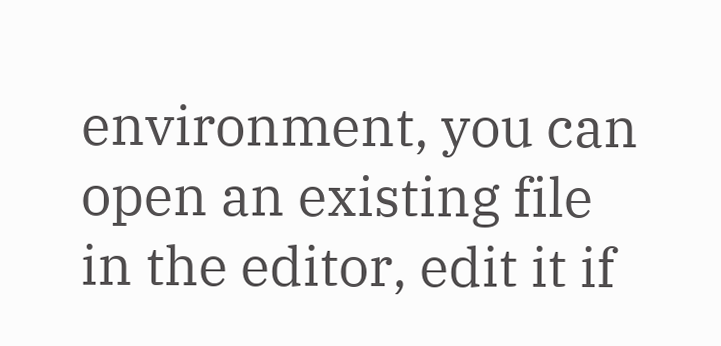environment, you can open an existing file in the editor, edit it if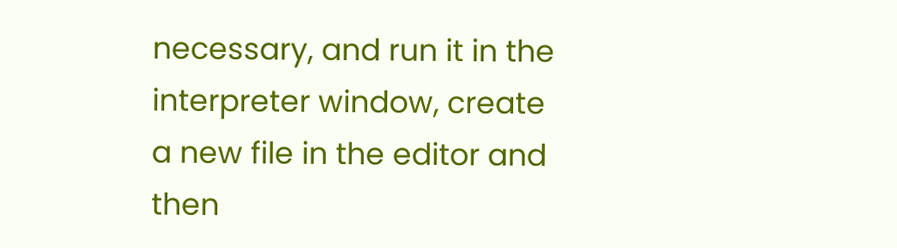necessary, and run it in the interpreter window, create a new file in the editor and then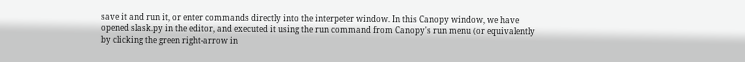save it and run it, or enter commands directly into the interpeter window. In this Canopy window, we have opened slask.py in the editor, and executed it using the run command from Canopy's run menu (or equivalently by clicking the green right-arrow in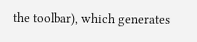the toolbar), which generates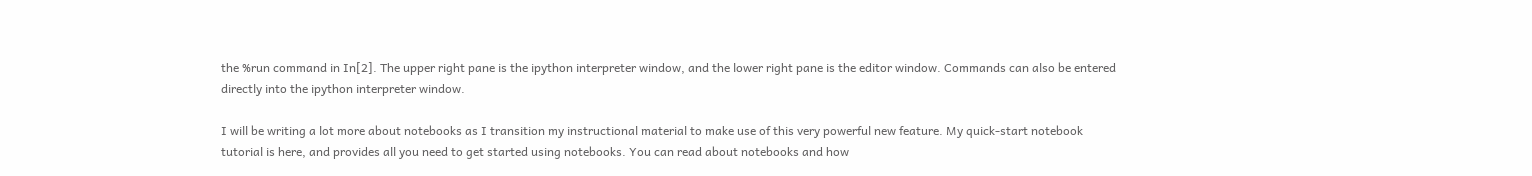the %run command in In[2]. The upper right pane is the ipython interpreter window, and the lower right pane is the editor window. Commands can also be entered directly into the ipython interpreter window.

I will be writing a lot more about notebooks as I transition my instructional material to make use of this very powerful new feature. My quick-start notebook tutorial is here, and provides all you need to get started using notebooks. You can read about notebooks and how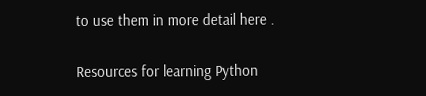to use them in more detail here .

Resources for learning Python